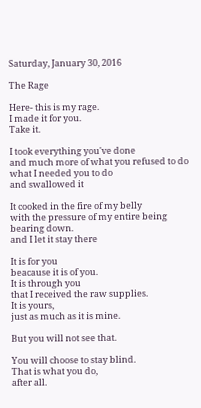Saturday, January 30, 2016

The Rage

Here- this is my rage.
I made it for you.
Take it.

I took everything you've done
and much more of what you refused to do
what I needed you to do
and swallowed it

It cooked in the fire of my belly
with the pressure of my entire being
bearing down.
and I let it stay there

It is for you
beacause it is of you.
It is through you
that I received the raw supplies.
It is yours,
just as much as it is mine.

But you will not see that.

You will choose to stay blind.
That is what you do,
after all.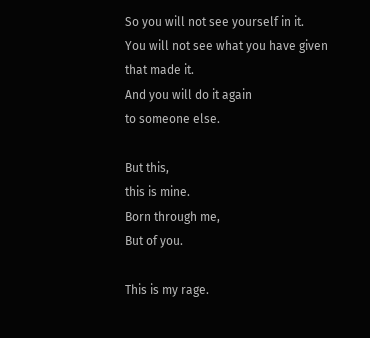So you will not see yourself in it.
You will not see what you have given
that made it.
And you will do it again
to someone else.

But this,
this is mine.
Born through me,
But of you.

This is my rage.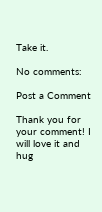Take it.

No comments:

Post a Comment

Thank you for your comment! I will love it and hug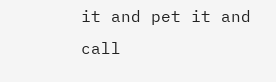it and pet it and call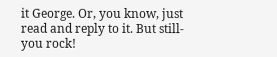it George. Or, you know, just read and reply to it. But still- you rock!